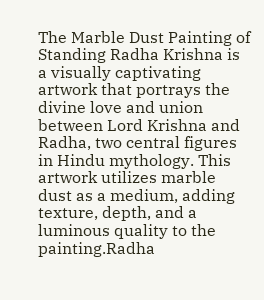The Marble Dust Painting of Standing Radha Krishna is a visually captivating artwork that portrays the divine love and union between Lord Krishna and Radha, two central figures in Hindu mythology. This artwork utilizes marble dust as a medium, adding texture, depth, and a luminous quality to the painting.Radha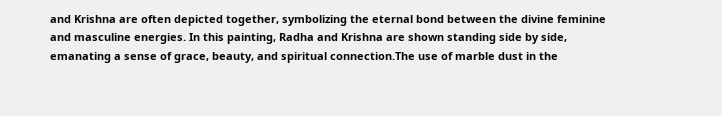and Krishna are often depicted together, symbolizing the eternal bond between the divine feminine and masculine energies. In this painting, Radha and Krishna are shown standing side by side, emanating a sense of grace, beauty, and spiritual connection.The use of marble dust in the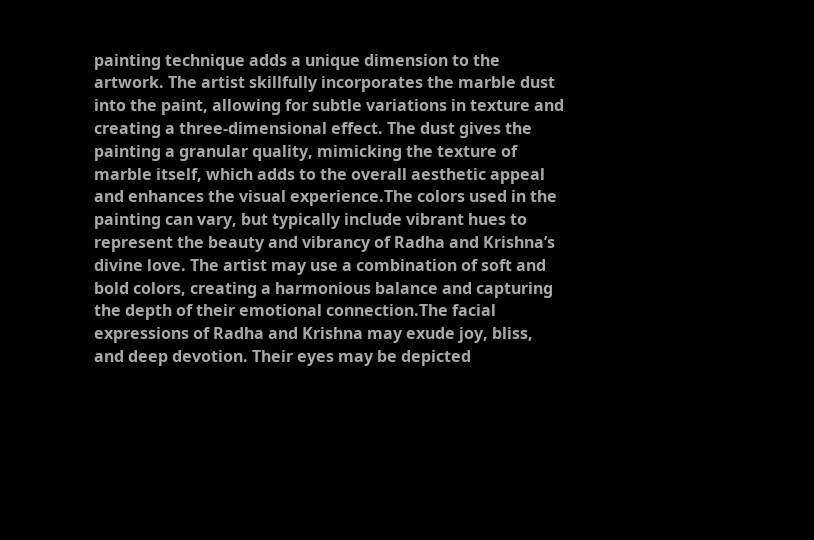painting technique adds a unique dimension to the artwork. The artist skillfully incorporates the marble dust into the paint, allowing for subtle variations in texture and creating a three-dimensional effect. The dust gives the painting a granular quality, mimicking the texture of marble itself, which adds to the overall aesthetic appeal and enhances the visual experience.The colors used in the painting can vary, but typically include vibrant hues to represent the beauty and vibrancy of Radha and Krishna’s divine love. The artist may use a combination of soft and bold colors, creating a harmonious balance and capturing the depth of their emotional connection.The facial expressions of Radha and Krishna may exude joy, bliss, and deep devotion. Their eyes may be depicted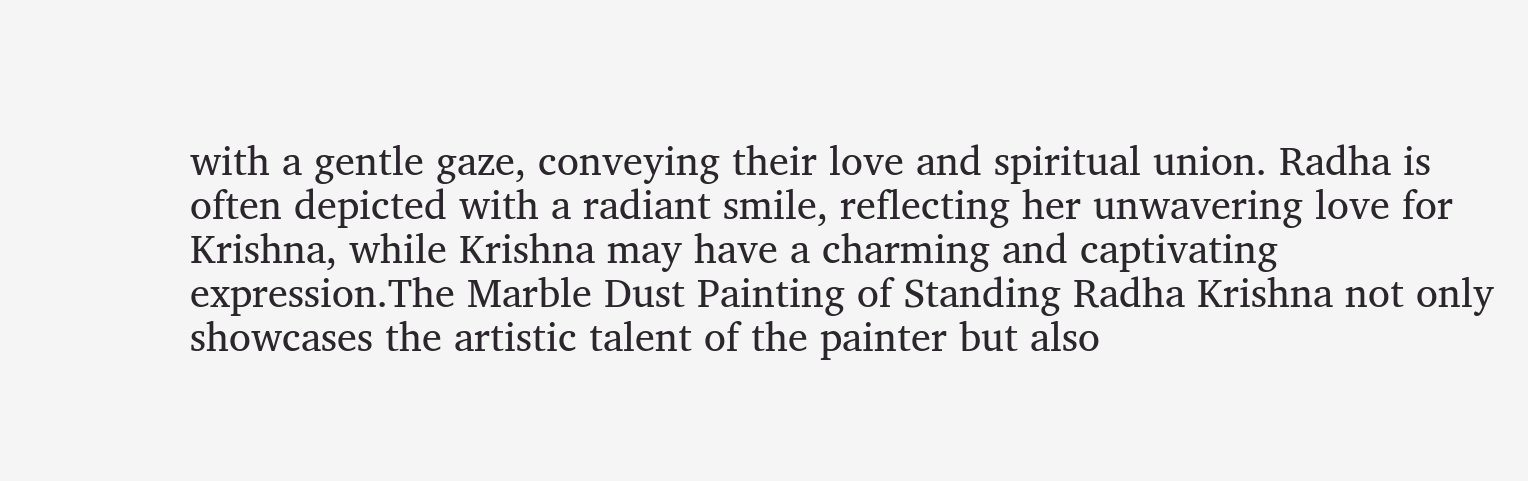with a gentle gaze, conveying their love and spiritual union. Radha is often depicted with a radiant smile, reflecting her unwavering love for Krishna, while Krishna may have a charming and captivating expression.The Marble Dust Painting of Standing Radha Krishna not only showcases the artistic talent of the painter but also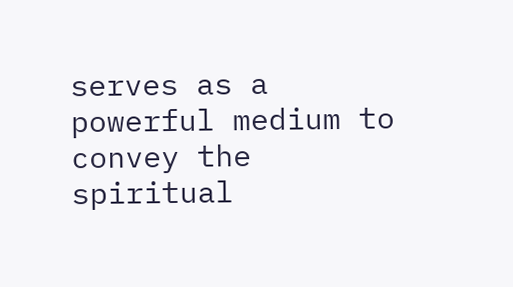serves as a powerful medium to convey the spiritual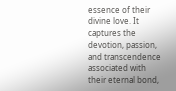essence of their divine love. It captures the devotion, passion, and transcendence associated with their eternal bond,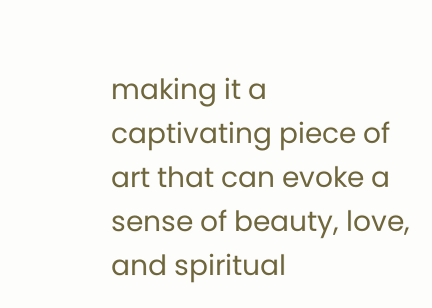making it a captivating piece of art that can evoke a sense of beauty, love, and spiritual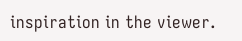inspiration in the viewer.